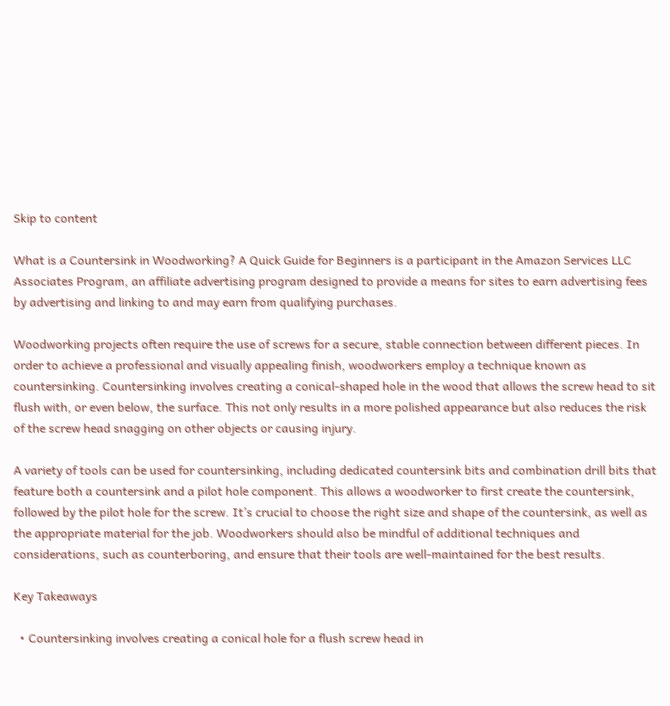Skip to content

What is a Countersink in Woodworking? A Quick Guide for Beginners is a participant in the Amazon Services LLC Associates Program, an affiliate advertising program designed to provide a means for sites to earn advertising fees by advertising and linking to and may earn from qualifying purchases.

Woodworking projects often require the use of screws for a secure, stable connection between different pieces. In order to achieve a professional and visually appealing finish, woodworkers employ a technique known as countersinking. Countersinking involves creating a conical-shaped hole in the wood that allows the screw head to sit flush with, or even below, the surface. This not only results in a more polished appearance but also reduces the risk of the screw head snagging on other objects or causing injury.

A variety of tools can be used for countersinking, including dedicated countersink bits and combination drill bits that feature both a countersink and a pilot hole component. This allows a woodworker to first create the countersink, followed by the pilot hole for the screw. It’s crucial to choose the right size and shape of the countersink, as well as the appropriate material for the job. Woodworkers should also be mindful of additional techniques and considerations, such as counterboring, and ensure that their tools are well-maintained for the best results.

Key Takeaways

  • Countersinking involves creating a conical hole for a flush screw head in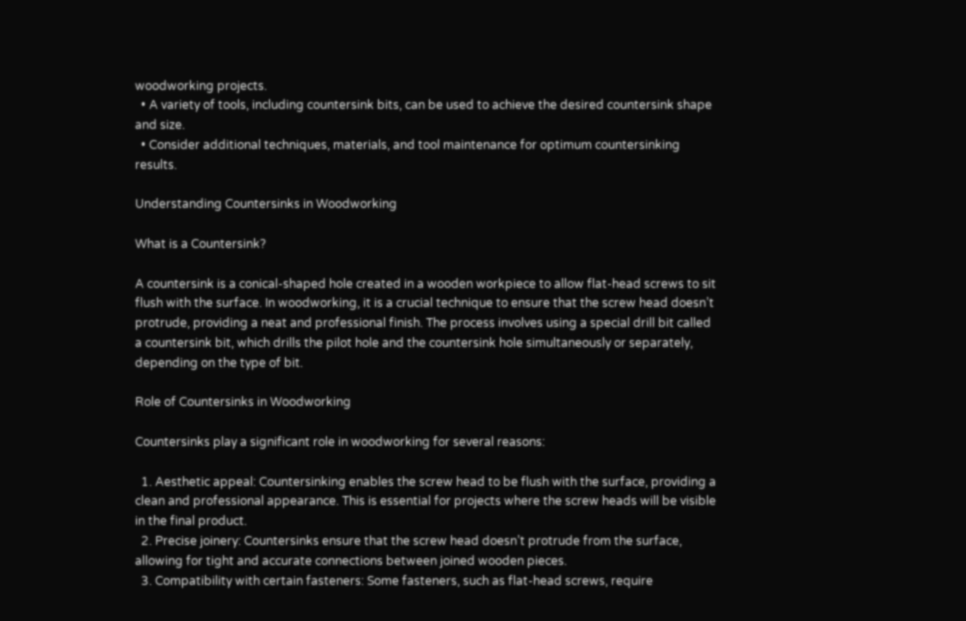woodworking projects.
  • A variety of tools, including countersink bits, can be used to achieve the desired countersink shape and size.
  • Consider additional techniques, materials, and tool maintenance for optimum countersinking results.

Understanding Countersinks in Woodworking

What is a Countersink?

A countersink is a conical-shaped hole created in a wooden workpiece to allow flat-head screws to sit flush with the surface. In woodworking, it is a crucial technique to ensure that the screw head doesn’t protrude, providing a neat and professional finish. The process involves using a special drill bit called a countersink bit, which drills the pilot hole and the countersink hole simultaneously or separately, depending on the type of bit.

Role of Countersinks in Woodworking

Countersinks play a significant role in woodworking for several reasons:

  1. Aesthetic appeal: Countersinking enables the screw head to be flush with the surface, providing a clean and professional appearance. This is essential for projects where the screw heads will be visible in the final product.
  2. Precise joinery: Countersinks ensure that the screw head doesn’t protrude from the surface, allowing for tight and accurate connections between joined wooden pieces.
  3. Compatibility with certain fasteners: Some fasteners, such as flat-head screws, require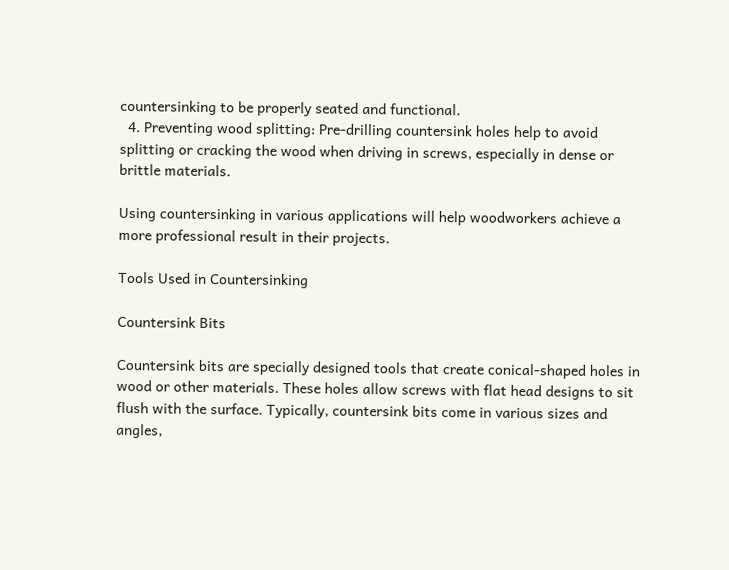countersinking to be properly seated and functional.
  4. Preventing wood splitting: Pre-drilling countersink holes help to avoid splitting or cracking the wood when driving in screws, especially in dense or brittle materials.

Using countersinking in various applications will help woodworkers achieve a more professional result in their projects.

Tools Used in Countersinking

Countersink Bits

Countersink bits are specially designed tools that create conical-shaped holes in wood or other materials. These holes allow screws with flat head designs to sit flush with the surface. Typically, countersink bits come in various sizes and angles,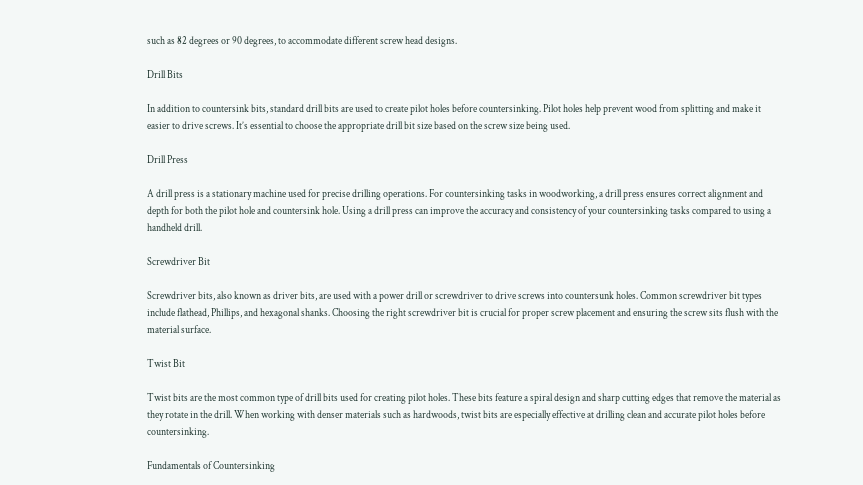such as 82 degrees or 90 degrees, to accommodate different screw head designs.

Drill Bits

In addition to countersink bits, standard drill bits are used to create pilot holes before countersinking. Pilot holes help prevent wood from splitting and make it easier to drive screws. It’s essential to choose the appropriate drill bit size based on the screw size being used.

Drill Press

A drill press is a stationary machine used for precise drilling operations. For countersinking tasks in woodworking, a drill press ensures correct alignment and depth for both the pilot hole and countersink hole. Using a drill press can improve the accuracy and consistency of your countersinking tasks compared to using a handheld drill.

Screwdriver Bit

Screwdriver bits, also known as driver bits, are used with a power drill or screwdriver to drive screws into countersunk holes. Common screwdriver bit types include flathead, Phillips, and hexagonal shanks. Choosing the right screwdriver bit is crucial for proper screw placement and ensuring the screw sits flush with the material surface.

Twist Bit

Twist bits are the most common type of drill bits used for creating pilot holes. These bits feature a spiral design and sharp cutting edges that remove the material as they rotate in the drill. When working with denser materials such as hardwoods, twist bits are especially effective at drilling clean and accurate pilot holes before countersinking.

Fundamentals of Countersinking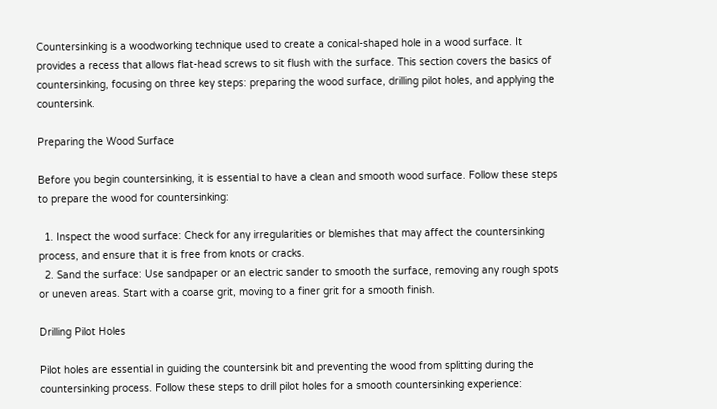Countersinking is a woodworking technique used to create a conical-shaped hole in a wood surface. It provides a recess that allows flat-head screws to sit flush with the surface. This section covers the basics of countersinking, focusing on three key steps: preparing the wood surface, drilling pilot holes, and applying the countersink.

Preparing the Wood Surface

Before you begin countersinking, it is essential to have a clean and smooth wood surface. Follow these steps to prepare the wood for countersinking:

  1. Inspect the wood surface: Check for any irregularities or blemishes that may affect the countersinking process, and ensure that it is free from knots or cracks.
  2. Sand the surface: Use sandpaper or an electric sander to smooth the surface, removing any rough spots or uneven areas. Start with a coarse grit, moving to a finer grit for a smooth finish.

Drilling Pilot Holes

Pilot holes are essential in guiding the countersink bit and preventing the wood from splitting during the countersinking process. Follow these steps to drill pilot holes for a smooth countersinking experience: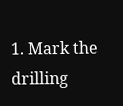1. Mark the drilling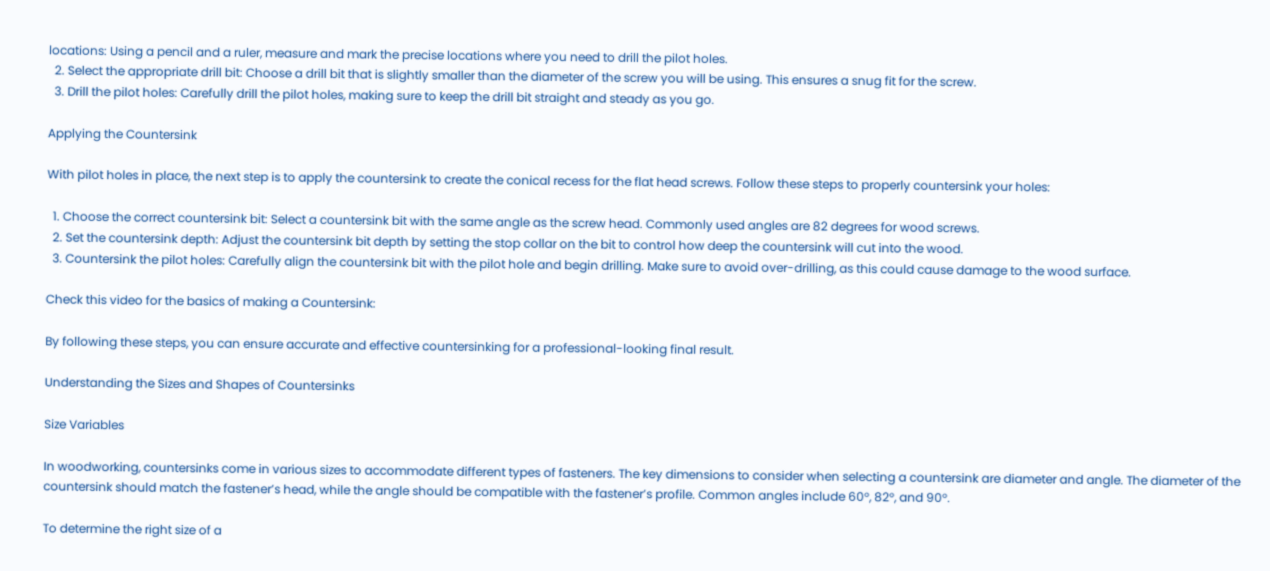locations: Using a pencil and a ruler, measure and mark the precise locations where you need to drill the pilot holes.
  2. Select the appropriate drill bit: Choose a drill bit that is slightly smaller than the diameter of the screw you will be using. This ensures a snug fit for the screw.
  3. Drill the pilot holes: Carefully drill the pilot holes, making sure to keep the drill bit straight and steady as you go.

Applying the Countersink

With pilot holes in place, the next step is to apply the countersink to create the conical recess for the flat head screws. Follow these steps to properly countersink your holes:

  1. Choose the correct countersink bit: Select a countersink bit with the same angle as the screw head. Commonly used angles are 82 degrees for wood screws.
  2. Set the countersink depth: Adjust the countersink bit depth by setting the stop collar on the bit to control how deep the countersink will cut into the wood.
  3. Countersink the pilot holes: Carefully align the countersink bit with the pilot hole and begin drilling. Make sure to avoid over-drilling, as this could cause damage to the wood surface.

Check this video for the basics of making a Countersink:

By following these steps, you can ensure accurate and effective countersinking for a professional-looking final result.

Understanding the Sizes and Shapes of Countersinks

Size Variables

In woodworking, countersinks come in various sizes to accommodate different types of fasteners. The key dimensions to consider when selecting a countersink are diameter and angle. The diameter of the countersink should match the fastener’s head, while the angle should be compatible with the fastener’s profile. Common angles include 60°, 82°, and 90°.

To determine the right size of a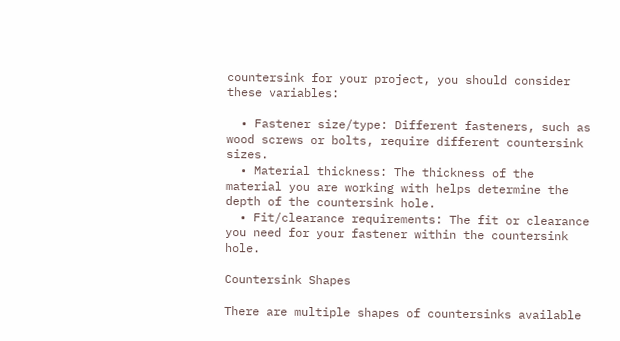countersink for your project, you should consider these variables:

  • Fastener size/type: Different fasteners, such as wood screws or bolts, require different countersink sizes.
  • Material thickness: The thickness of the material you are working with helps determine the depth of the countersink hole.
  • Fit/clearance requirements: The fit or clearance you need for your fastener within the countersink hole.

Countersink Shapes

There are multiple shapes of countersinks available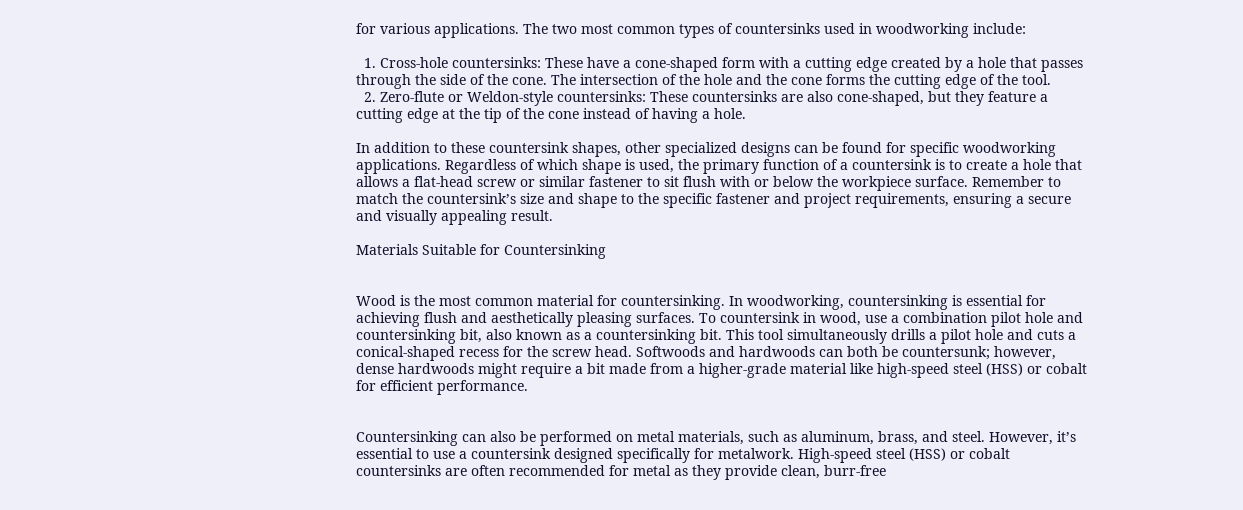for various applications. The two most common types of countersinks used in woodworking include:

  1. Cross-hole countersinks: These have a cone-shaped form with a cutting edge created by a hole that passes through the side of the cone. The intersection of the hole and the cone forms the cutting edge of the tool.
  2. Zero-flute or Weldon-style countersinks: These countersinks are also cone-shaped, but they feature a cutting edge at the tip of the cone instead of having a hole.

In addition to these countersink shapes, other specialized designs can be found for specific woodworking applications. Regardless of which shape is used, the primary function of a countersink is to create a hole that allows a flat-head screw or similar fastener to sit flush with or below the workpiece surface. Remember to match the countersink’s size and shape to the specific fastener and project requirements, ensuring a secure and visually appealing result.

Materials Suitable for Countersinking


Wood is the most common material for countersinking. In woodworking, countersinking is essential for achieving flush and aesthetically pleasing surfaces. To countersink in wood, use a combination pilot hole and countersinking bit, also known as a countersinking bit. This tool simultaneously drills a pilot hole and cuts a conical-shaped recess for the screw head. Softwoods and hardwoods can both be countersunk; however, dense hardwoods might require a bit made from a higher-grade material like high-speed steel (HSS) or cobalt for efficient performance.


Countersinking can also be performed on metal materials, such as aluminum, brass, and steel. However, it’s essential to use a countersink designed specifically for metalwork. High-speed steel (HSS) or cobalt countersinks are often recommended for metal as they provide clean, burr-free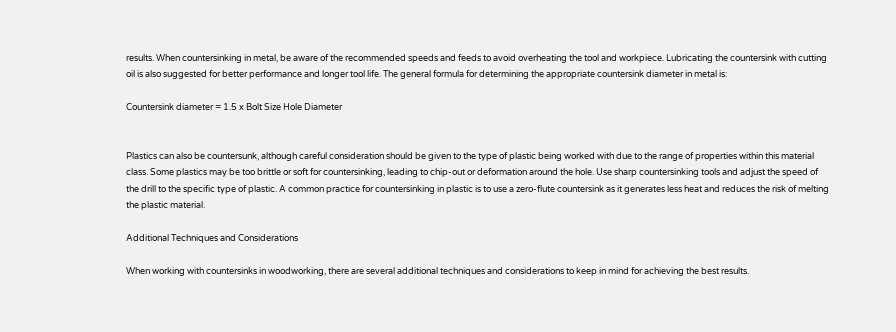results. When countersinking in metal, be aware of the recommended speeds and feeds to avoid overheating the tool and workpiece. Lubricating the countersink with cutting oil is also suggested for better performance and longer tool life. The general formula for determining the appropriate countersink diameter in metal is:

Countersink diameter = 1.5 x Bolt Size Hole Diameter


Plastics can also be countersunk, although careful consideration should be given to the type of plastic being worked with due to the range of properties within this material class. Some plastics may be too brittle or soft for countersinking, leading to chip-out or deformation around the hole. Use sharp countersinking tools and adjust the speed of the drill to the specific type of plastic. A common practice for countersinking in plastic is to use a zero-flute countersink as it generates less heat and reduces the risk of melting the plastic material.

Additional Techniques and Considerations

When working with countersinks in woodworking, there are several additional techniques and considerations to keep in mind for achieving the best results.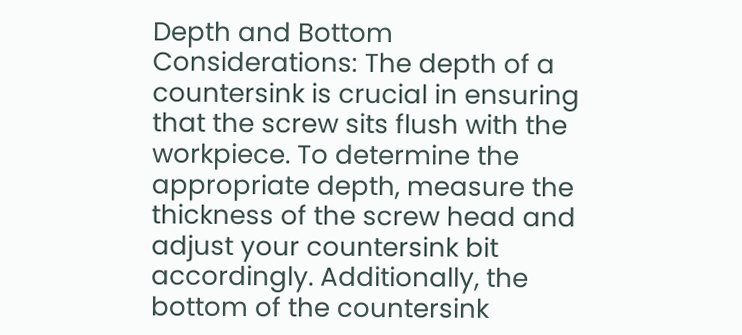Depth and Bottom Considerations: The depth of a countersink is crucial in ensuring that the screw sits flush with the workpiece. To determine the appropriate depth, measure the thickness of the screw head and adjust your countersink bit accordingly. Additionally, the bottom of the countersink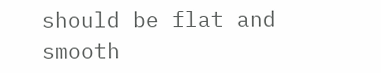should be flat and smooth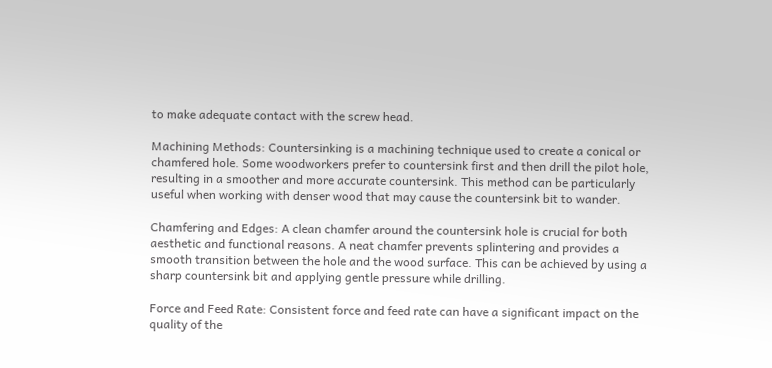to make adequate contact with the screw head.

Machining Methods: Countersinking is a machining technique used to create a conical or chamfered hole. Some woodworkers prefer to countersink first and then drill the pilot hole, resulting in a smoother and more accurate countersink. This method can be particularly useful when working with denser wood that may cause the countersink bit to wander.

Chamfering and Edges: A clean chamfer around the countersink hole is crucial for both aesthetic and functional reasons. A neat chamfer prevents splintering and provides a smooth transition between the hole and the wood surface. This can be achieved by using a sharp countersink bit and applying gentle pressure while drilling.

Force and Feed Rate: Consistent force and feed rate can have a significant impact on the quality of the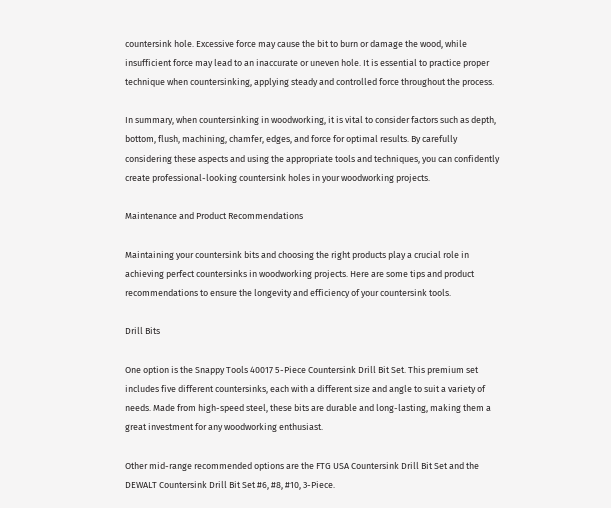countersink hole. Excessive force may cause the bit to burn or damage the wood, while insufficient force may lead to an inaccurate or uneven hole. It is essential to practice proper technique when countersinking, applying steady and controlled force throughout the process.

In summary, when countersinking in woodworking, it is vital to consider factors such as depth, bottom, flush, machining, chamfer, edges, and force for optimal results. By carefully considering these aspects and using the appropriate tools and techniques, you can confidently create professional-looking countersink holes in your woodworking projects.

Maintenance and Product Recommendations

Maintaining your countersink bits and choosing the right products play a crucial role in achieving perfect countersinks in woodworking projects. Here are some tips and product recommendations to ensure the longevity and efficiency of your countersink tools.

Drill Bits

One option is the Snappy Tools 40017 5-Piece Countersink Drill Bit Set. This premium set includes five different countersinks, each with a different size and angle to suit a variety of needs. Made from high-speed steel, these bits are durable and long-lasting, making them a great investment for any woodworking enthusiast.

Other mid-range recommended options are the FTG USA Countersink Drill Bit Set and the DEWALT Countersink Drill Bit Set #6, #8, #10, 3-Piece.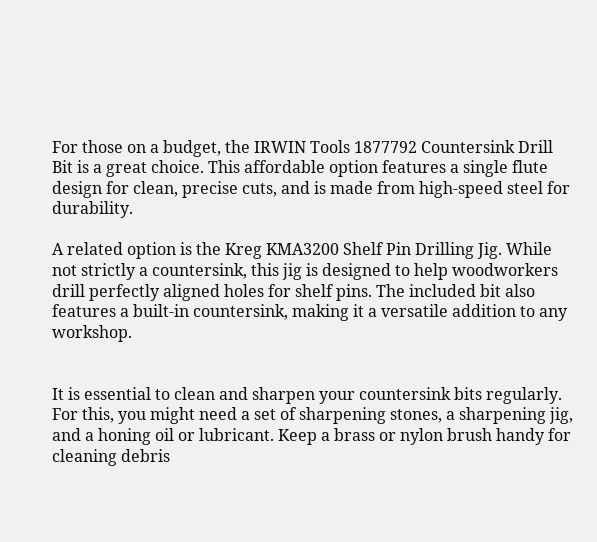For those on a budget, the IRWIN Tools 1877792 Countersink Drill Bit is a great choice. This affordable option features a single flute design for clean, precise cuts, and is made from high-speed steel for durability.

A related option is the Kreg KMA3200 Shelf Pin Drilling Jig. While not strictly a countersink, this jig is designed to help woodworkers drill perfectly aligned holes for shelf pins. The included bit also features a built-in countersink, making it a versatile addition to any workshop.


It is essential to clean and sharpen your countersink bits regularly. For this, you might need a set of sharpening stones, a sharpening jig, and a honing oil or lubricant. Keep a brass or nylon brush handy for cleaning debris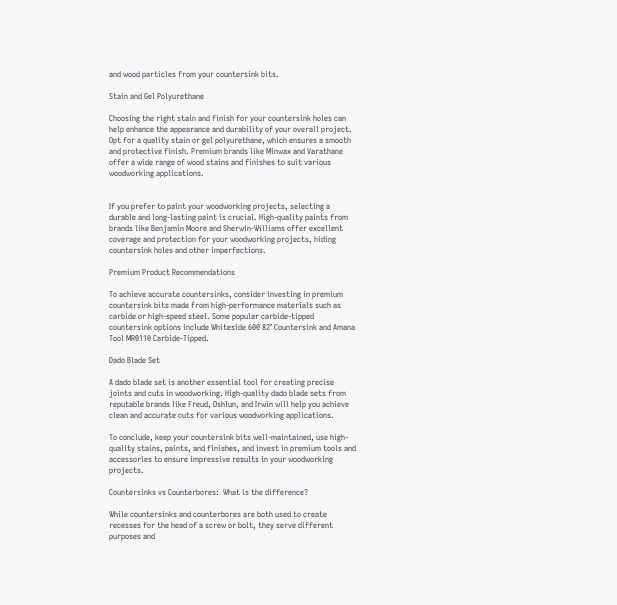and wood particles from your countersink bits.

Stain and Gel Polyurethane

Choosing the right stain and finish for your countersink holes can help enhance the appearance and durability of your overall project. Opt for a quality stain or gel polyurethane, which ensures a smooth and protective finish. Premium brands like Minwax and Varathane offer a wide range of wood stains and finishes to suit various woodworking applications.


If you prefer to paint your woodworking projects, selecting a durable and long-lasting paint is crucial. High-quality paints from brands like Benjamin Moore and Sherwin-Williams offer excellent coverage and protection for your woodworking projects, hiding countersink holes and other imperfections.

Premium Product Recommendations

To achieve accurate countersinks, consider investing in premium countersink bits made from high-performance materials such as carbide or high-speed steel. Some popular carbide-tipped countersink options include Whiteside 600 82° Countersink and Amana Tool MR0110 Carbide-Tipped.

Dado Blade Set

A dado blade set is another essential tool for creating precise joints and cuts in woodworking. High-quality dado blade sets from reputable brands like Freud, Oshlun, and Irwin will help you achieve clean and accurate cuts for various woodworking applications.

To conclude, keep your countersink bits well-maintained, use high-quality stains, paints, and finishes, and invest in premium tools and accessories to ensure impressive results in your woodworking projects.

Countersinks vs Counterbores:  What is the difference?

While countersinks and counterbores are both used to create recesses for the head of a screw or bolt, they serve different purposes and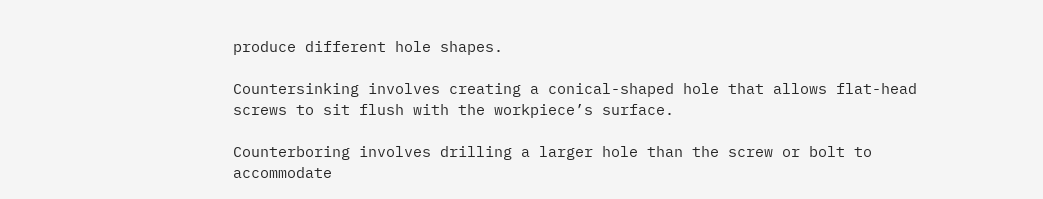produce different hole shapes.

Countersinking involves creating a conical-shaped hole that allows flat-head screws to sit flush with the workpiece’s surface.

Counterboring involves drilling a larger hole than the screw or bolt to accommodate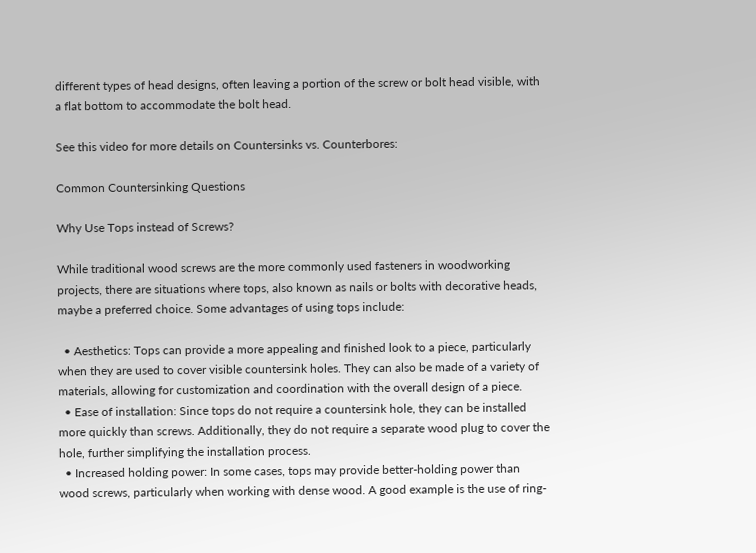different types of head designs, often leaving a portion of the screw or bolt head visible, with a flat bottom to accommodate the bolt head.

See this video for more details on Countersinks vs. Counterbores:

Common Countersinking Questions

Why Use Tops instead of Screws?

While traditional wood screws are the more commonly used fasteners in woodworking projects, there are situations where tops, also known as nails or bolts with decorative heads, maybe a preferred choice. Some advantages of using tops include:

  • Aesthetics: Tops can provide a more appealing and finished look to a piece, particularly when they are used to cover visible countersink holes. They can also be made of a variety of materials, allowing for customization and coordination with the overall design of a piece.
  • Ease of installation: Since tops do not require a countersink hole, they can be installed more quickly than screws. Additionally, they do not require a separate wood plug to cover the hole, further simplifying the installation process.
  • Increased holding power: In some cases, tops may provide better-holding power than wood screws, particularly when working with dense wood. A good example is the use of ring-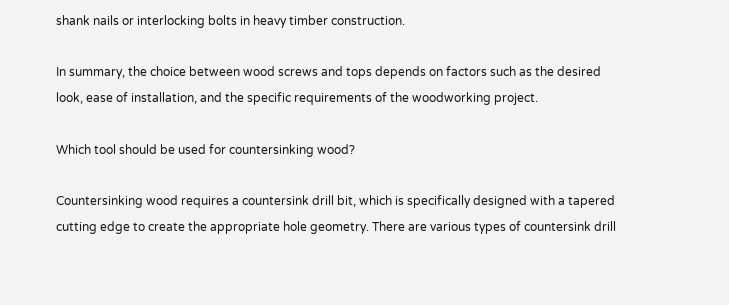shank nails or interlocking bolts in heavy timber construction.

In summary, the choice between wood screws and tops depends on factors such as the desired look, ease of installation, and the specific requirements of the woodworking project.

Which tool should be used for countersinking wood?

Countersinking wood requires a countersink drill bit, which is specifically designed with a tapered cutting edge to create the appropriate hole geometry. There are various types of countersink drill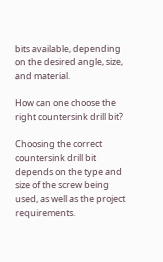bits available, depending on the desired angle, size, and material.

How can one choose the right countersink drill bit?

Choosing the correct countersink drill bit depends on the type and size of the screw being used, as well as the project requirements.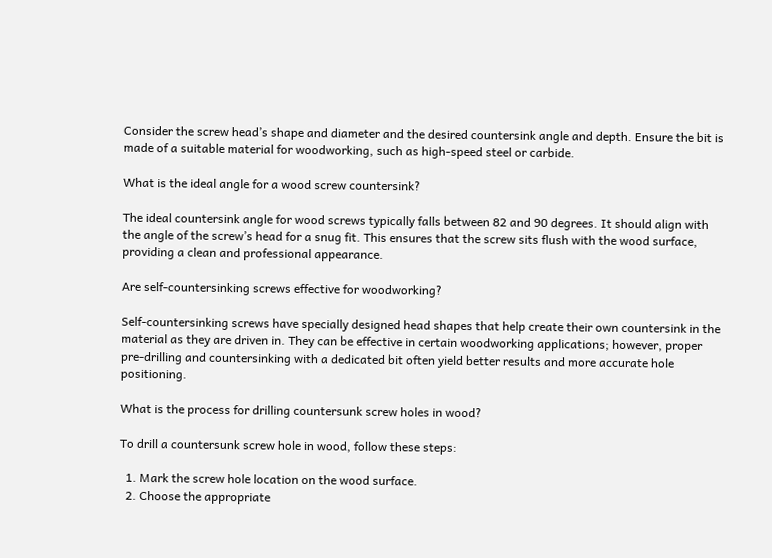Consider the screw head’s shape and diameter and the desired countersink angle and depth. Ensure the bit is made of a suitable material for woodworking, such as high-speed steel or carbide.

What is the ideal angle for a wood screw countersink?

The ideal countersink angle for wood screws typically falls between 82 and 90 degrees. It should align with the angle of the screw’s head for a snug fit. This ensures that the screw sits flush with the wood surface, providing a clean and professional appearance.

Are self-countersinking screws effective for woodworking?

Self-countersinking screws have specially designed head shapes that help create their own countersink in the material as they are driven in. They can be effective in certain woodworking applications; however, proper pre-drilling and countersinking with a dedicated bit often yield better results and more accurate hole positioning.

What is the process for drilling countersunk screw holes in wood?

To drill a countersunk screw hole in wood, follow these steps:

  1. Mark the screw hole location on the wood surface.
  2. Choose the appropriate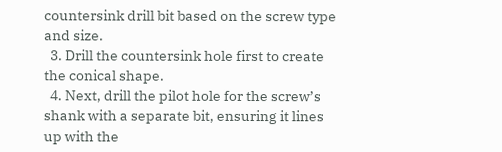countersink drill bit based on the screw type and size.
  3. Drill the countersink hole first to create the conical shape.
  4. Next, drill the pilot hole for the screw’s shank with a separate bit, ensuring it lines up with the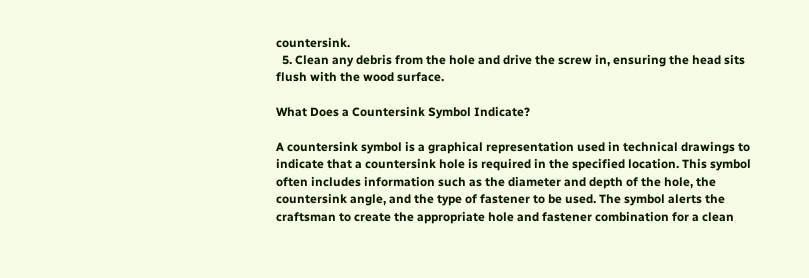countersink.
  5. Clean any debris from the hole and drive the screw in, ensuring the head sits flush with the wood surface.

What Does a Countersink Symbol Indicate?

A countersink symbol is a graphical representation used in technical drawings to indicate that a countersink hole is required in the specified location. This symbol often includes information such as the diameter and depth of the hole, the countersink angle, and the type of fastener to be used. The symbol alerts the craftsman to create the appropriate hole and fastener combination for a clean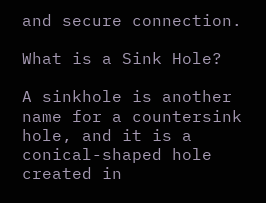and secure connection.

What is a Sink Hole?

A sinkhole is another name for a countersink hole, and it is a conical-shaped hole created in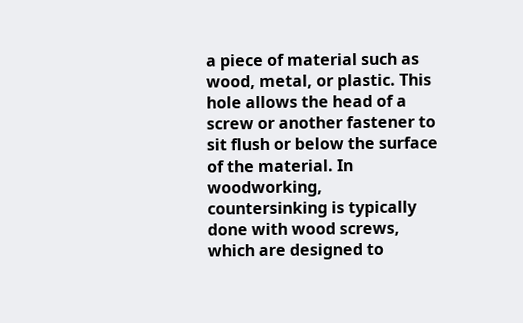a piece of material such as wood, metal, or plastic. This hole allows the head of a screw or another fastener to sit flush or below the surface of the material. In woodworking, countersinking is typically done with wood screws, which are designed to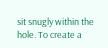sit snugly within the hole. To create a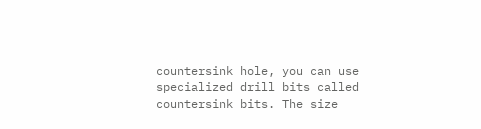countersink hole, you can use specialized drill bits called countersink bits. The size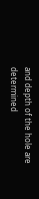and depth of the hole are determined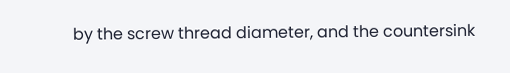by the screw thread diameter, and the countersink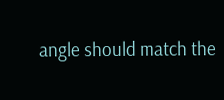angle should match the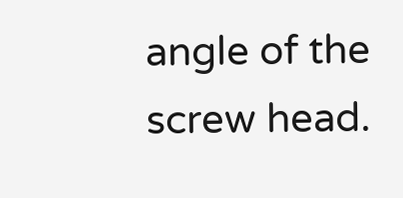angle of the screw head.